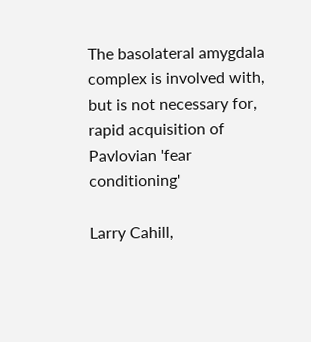The basolateral amygdala complex is involved with, but is not necessary for, rapid acquisition of Pavlovian 'fear conditioning'

Larry Cahill,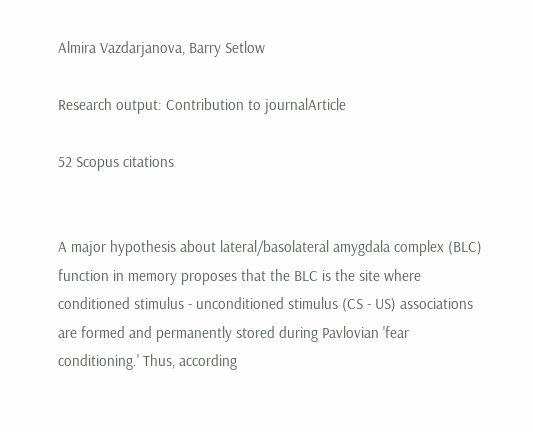Almira Vazdarjanova, Barry Setlow

Research output: Contribution to journalArticle

52 Scopus citations


A major hypothesis about lateral/basolateral amygdala complex (BLC) function in memory proposes that the BLC is the site where conditioned stimulus - unconditioned stimulus (CS - US) associations are formed and permanently stored during Pavlovian 'fear conditioning.' Thus, according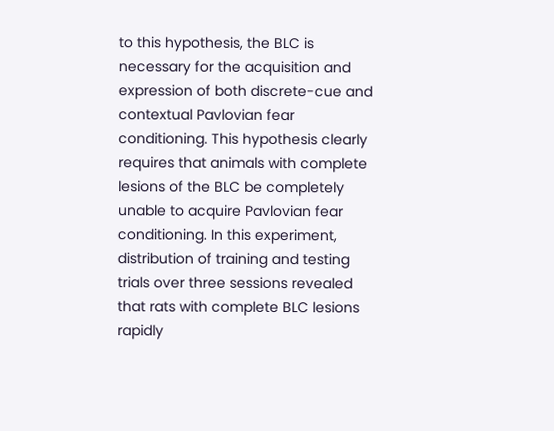to this hypothesis, the BLC is necessary for the acquisition and expression of both discrete-cue and contextual Pavlovian fear conditioning. This hypothesis clearly requires that animals with complete lesions of the BLC be completely unable to acquire Pavlovian fear conditioning. In this experiment, distribution of training and testing trials over three sessions revealed that rats with complete BLC lesions rapidly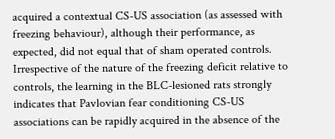acquired a contextual CS-US association (as assessed with freezing behaviour), although their performance, as expected, did not equal that of sham operated controls. Irrespective of the nature of the freezing deficit relative to controls, the learning in the BLC-lesioned rats strongly indicates that Pavlovian fear conditioning CS-US associations can be rapidly acquired in the absence of the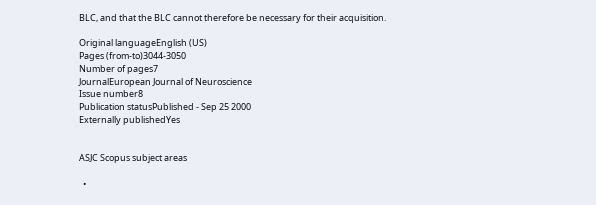BLC, and that the BLC cannot therefore be necessary for their acquisition.

Original languageEnglish (US)
Pages (from-to)3044-3050
Number of pages7
JournalEuropean Journal of Neuroscience
Issue number8
Publication statusPublished - Sep 25 2000
Externally publishedYes


ASJC Scopus subject areas

  •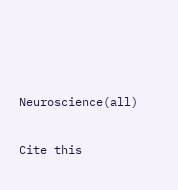Neuroscience(all)

Cite this